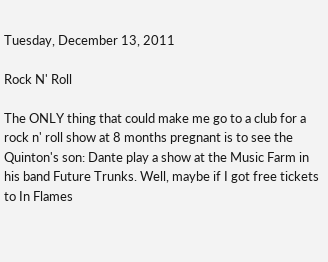Tuesday, December 13, 2011

Rock N' Roll

The ONLY thing that could make me go to a club for a rock n' roll show at 8 months pregnant is to see the Quinton's son: Dante play a show at the Music Farm in his band Future Trunks. Well, maybe if I got free tickets to In Flames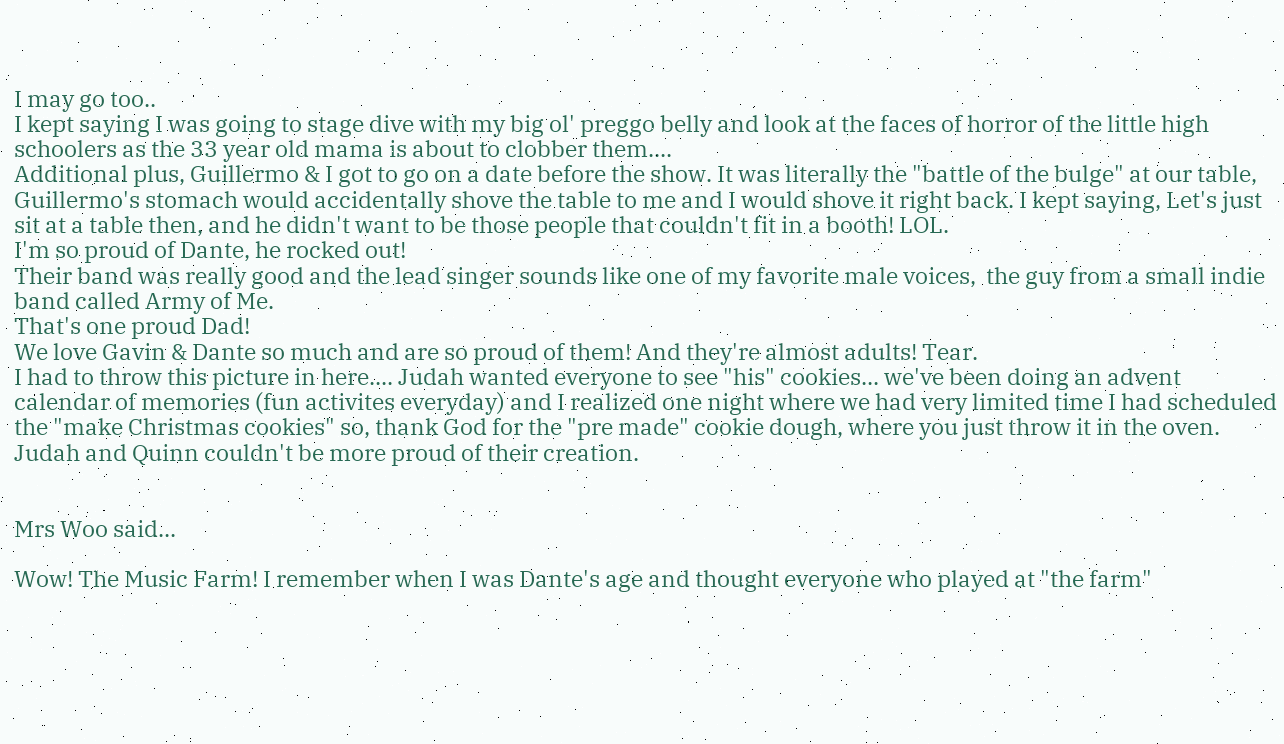I may go too..
I kept saying I was going to stage dive with my big ol' preggo belly and look at the faces of horror of the little high schoolers as the 33 year old mama is about to clobber them....
Additional plus, Guillermo & I got to go on a date before the show. It was literally the "battle of the bulge" at our table, Guillermo's stomach would accidentally shove the table to me and I would shove it right back. I kept saying, Let's just sit at a table then, and he didn't want to be those people that couldn't fit in a booth! LOL.
I'm so proud of Dante, he rocked out!
Their band was really good and the lead singer sounds like one of my favorite male voices,  the guy from a small indie band called Army of Me.
That's one proud Dad!
We love Gavin & Dante so much and are so proud of them! And they're almost adults! Tear.
I had to throw this picture in here.... Judah wanted everyone to see "his" cookies... we've been doing an advent calendar of memories (fun activites everyday) and I realized one night where we had very limited time I had scheduled the "make Christmas cookies" so, thank God for the "pre made" cookie dough, where you just throw it in the oven.  Judah and Quinn couldn't be more proud of their creation.


Mrs Woo said...

Wow! The Music Farm! I remember when I was Dante's age and thought everyone who played at "the farm"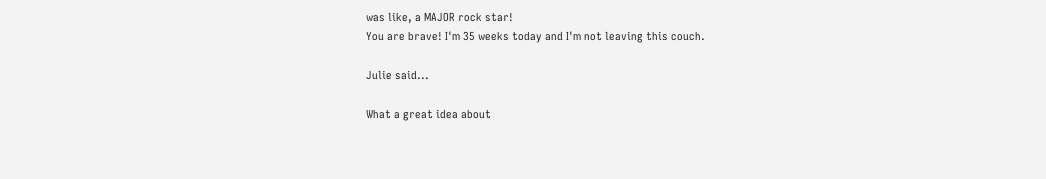was like, a MAJOR rock star!
You are brave! I'm 35 weeks today and I'm not leaving this couch.

Julie said...

What a great idea about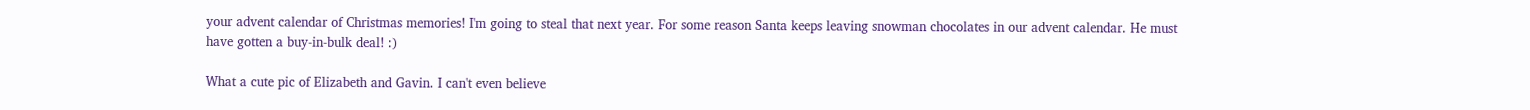your advent calendar of Christmas memories! I'm going to steal that next year. For some reason Santa keeps leaving snowman chocolates in our advent calendar. He must have gotten a buy-in-bulk deal! :)

What a cute pic of Elizabeth and Gavin. I can't even believe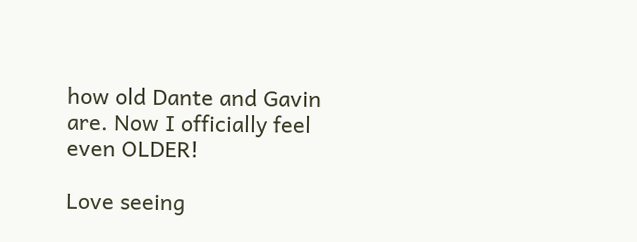how old Dante and Gavin are. Now I officially feel even OLDER!

Love seeing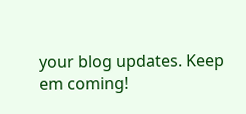your blog updates. Keep em coming!